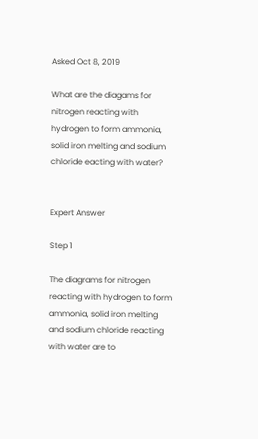Asked Oct 8, 2019

What are the diagams for nitrogen reacting with hydrogen to form ammonia, solid iron melting and sodium chloride eacting with water?


Expert Answer

Step 1

The diagrams for nitrogen reacting with hydrogen to form ammonia, solid iron melting and sodium chloride reacting with water are to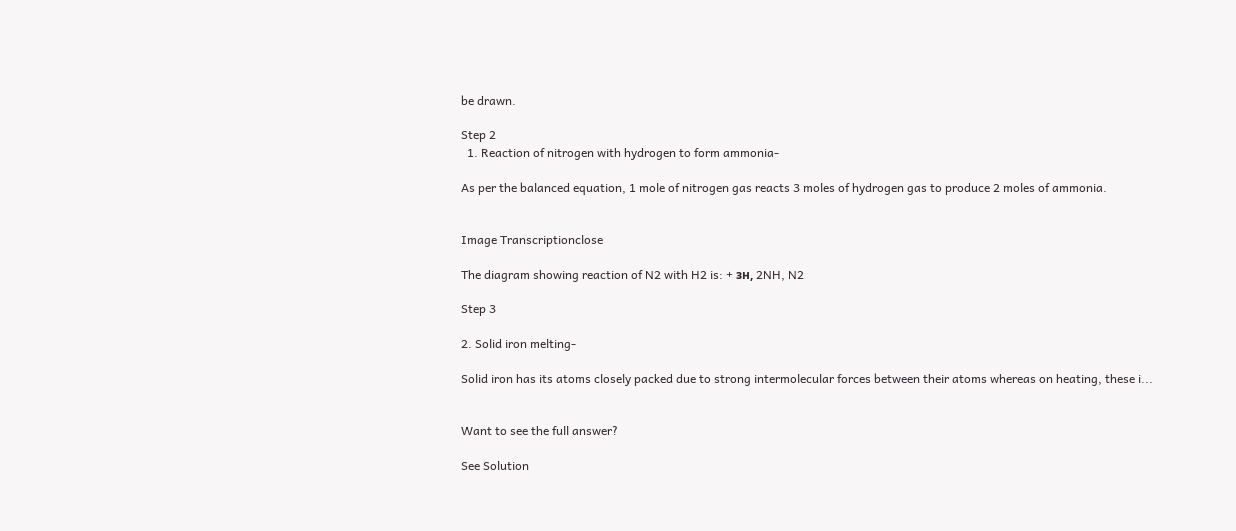be drawn.

Step 2
  1. Reaction of nitrogen with hydrogen to form ammonia-

As per the balanced equation, 1 mole of nitrogen gas reacts 3 moles of hydrogen gas to produce 2 moles of ammonia.


Image Transcriptionclose

The diagram showing reaction of N2 with H2 is: + зн, 2NH, N2

Step 3

2. Solid iron melting-

Solid iron has its atoms closely packed due to strong intermolecular forces between their atoms whereas on heating, these i...


Want to see the full answer?

See Solution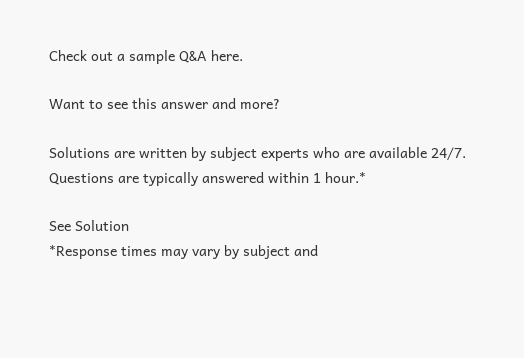Check out a sample Q&A here.

Want to see this answer and more?

Solutions are written by subject experts who are available 24/7. Questions are typically answered within 1 hour.*

See Solution
*Response times may vary by subject and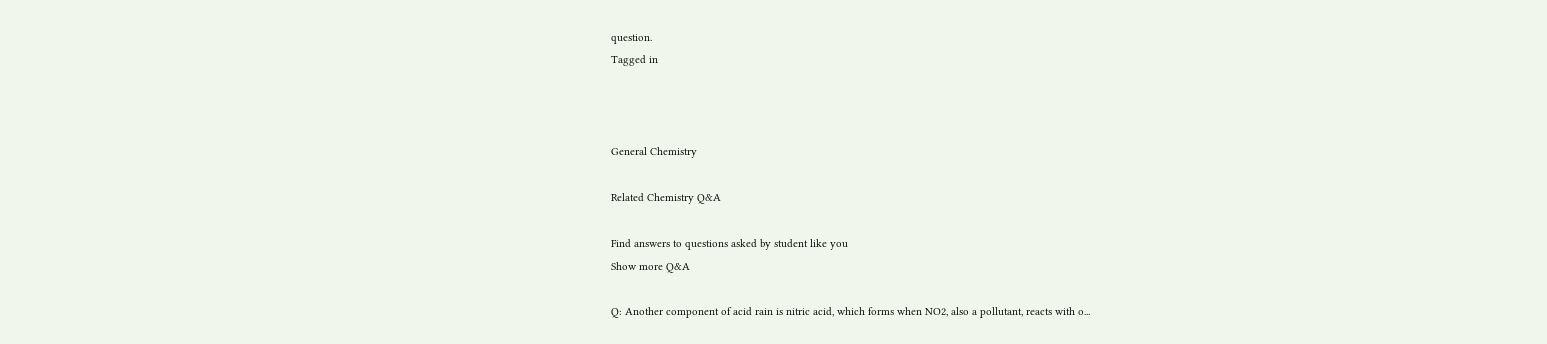question.
Tagged in



General Chemistry

Related Chemistry Q&A

Find answers to questions asked by student like you
Show more Q&A

Q: Another component of acid rain is nitric acid, which forms when NO2, also a pollutant, reacts with o...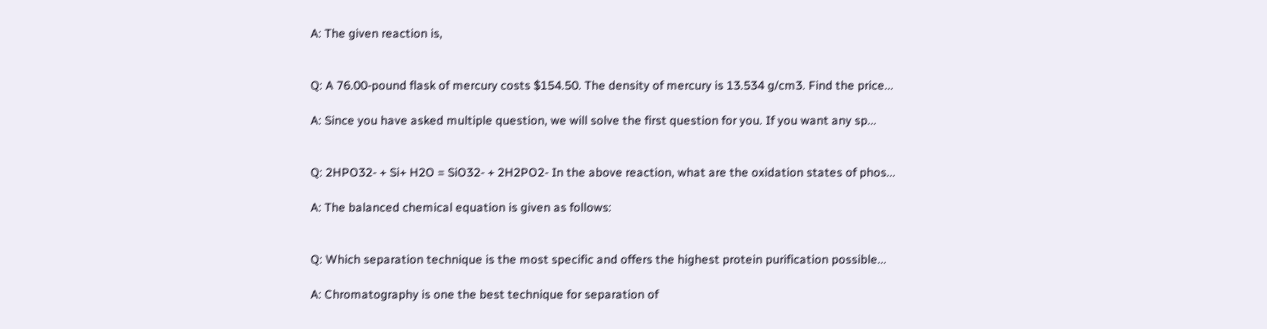A: The given reaction is,


Q: A 76.00-pound flask of mercury costs $154.50. The density of mercury is 13.534 g/cm3. Find the price...

A: Since you have asked multiple question, we will solve the first question for you. If you want any sp...


Q: 2HPO32- + Si+ H2O = SiO32- + 2H2PO2- In the above reaction, what are the oxidation states of phos...

A: The balanced chemical equation is given as follows:


Q: Which separation technique is the most specific and offers the highest protein purification possible...

A: Chromatography is one the best technique for separation of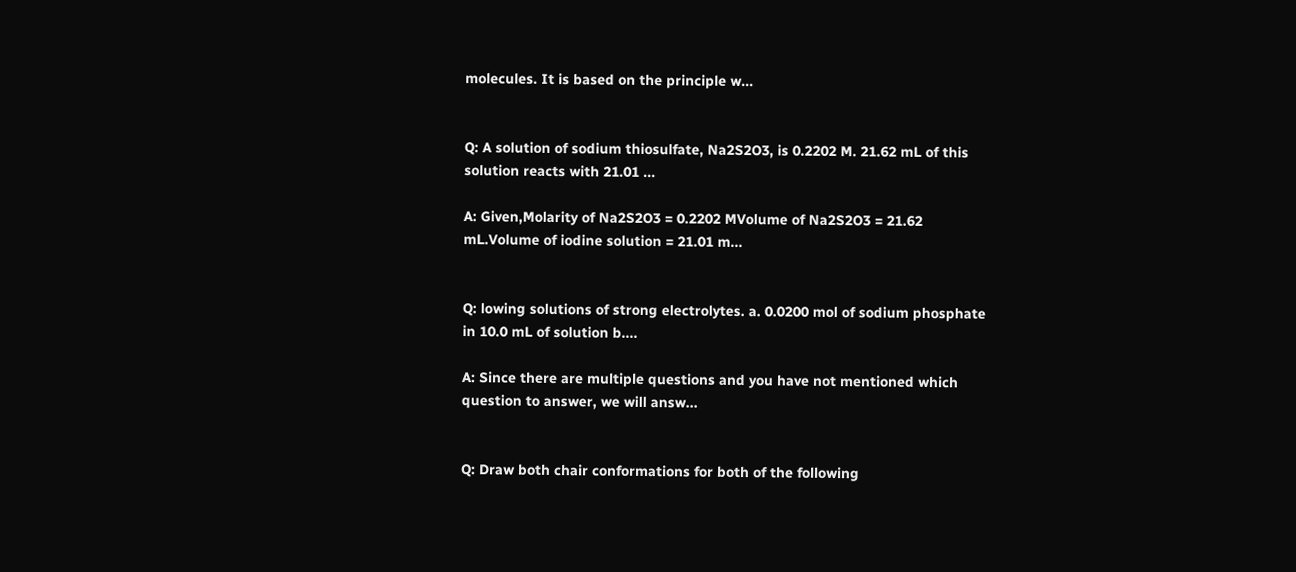molecules. It is based on the principle w...


Q: A solution of sodium thiosulfate, Na2S2O3, is 0.2202 M. 21.62 mL of this solution reacts with 21.01 ...

A: Given,Molarity of Na2S2O3 = 0.2202 MVolume of Na2S2O3 = 21.62 mL.Volume of iodine solution = 21.01 m...


Q: lowing solutions of strong electrolytes. a. 0.0200 mol of sodium phosphate in 10.0 mL of solution b....

A: Since there are multiple questions and you have not mentioned which question to answer, we will answ...


Q: Draw both chair conformations for both of the following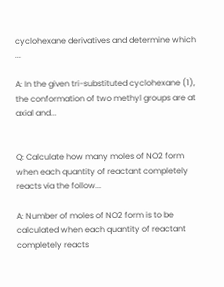cyclohexane derivatives and determine which ...

A: In the given tri-substituted cyclohexane (1), the conformation of two methyl groups are at axial and...


Q: Calculate how many moles of NO2 form when each quantity of reactant completely reacts via the follow...

A: Number of moles of NO2 form is to be calculated when each quantity of reactant completely reacts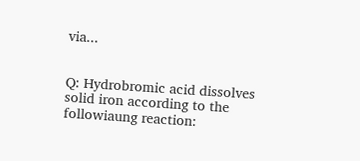via...


Q: Hydrobromic acid dissolves solid iron according to the followiaung reaction: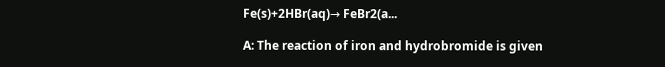Fe(s)+2HBr(aq)→ FeBr2(a...

A: The reaction of iron and hydrobromide is given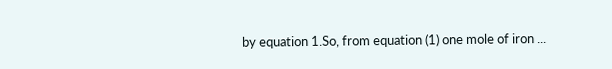by equation 1.So, from equation (1) one mole of iron ...